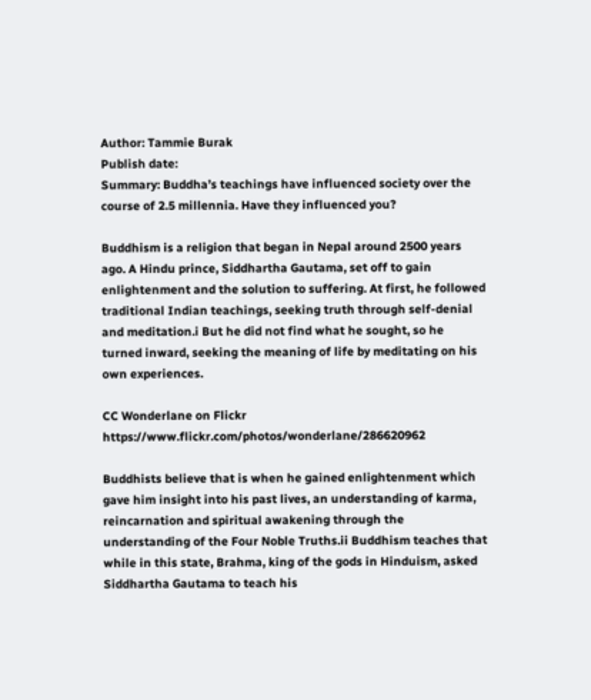Author: Tammie Burak
Publish date:
Summary: Buddha’s teachings have influenced society over the course of 2.5 millennia. Have they influenced you?

Buddhism is a religion that began in Nepal around 2500 years ago. A Hindu prince, Siddhartha Gautama, set off to gain enlightenment and the solution to suffering. At first, he followed traditional Indian teachings, seeking truth through self-denial and meditation.i But he did not find what he sought, so he turned inward, seeking the meaning of life by meditating on his own experiences.

CC Wonderlane on Flickr https://www.flickr.com/photos/wonderlane/286620962

Buddhists believe that is when he gained enlightenment which gave him insight into his past lives, an understanding of karma, reincarnation and spiritual awakening through the understanding of the Four Noble Truths.ii Buddhism teaches that while in this state, Brahma, king of the gods in Hinduism, asked Siddhartha Gautama to teach his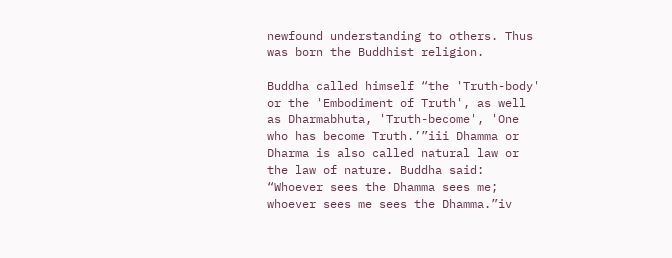newfound understanding to others. Thus was born the Buddhist religion.

Buddha called himself “the 'Truth-body' or the 'Embodiment of Truth', as well as Dharmabhuta, 'Truth-become', 'One who has become Truth.’”iii Dhamma or Dharma is also called natural law or the law of nature. Buddha said: “Whoever sees the Dhamma sees me; whoever sees me sees the Dhamma.”iv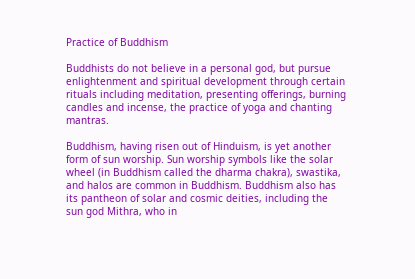Practice of Buddhism

Buddhists do not believe in a personal god, but pursue enlightenment and spiritual development through certain rituals including meditation, presenting offerings, burning candles and incense, the practice of yoga and chanting mantras.

Buddhism, having risen out of Hinduism, is yet another form of sun worship. Sun worship symbols like the solar wheel (in Buddhism called the dharma chakra), swastika, and halos are common in Buddhism. Buddhism also has its pantheon of solar and cosmic deities, including the sun god Mithra, who in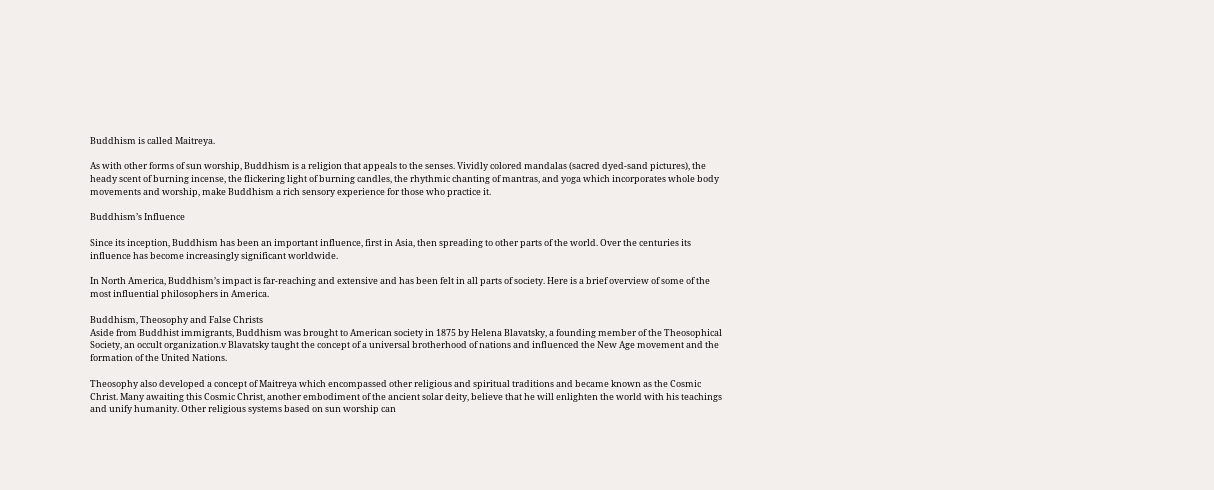Buddhism is called Maitreya.

As with other forms of sun worship, Buddhism is a religion that appeals to the senses. Vividly colored mandalas (sacred dyed-sand pictures), the heady scent of burning incense, the flickering light of burning candles, the rhythmic chanting of mantras, and yoga which incorporates whole body movements and worship, make Buddhism a rich sensory experience for those who practice it.

Buddhism’s Influence

Since its inception, Buddhism has been an important influence, first in Asia, then spreading to other parts of the world. Over the centuries its influence has become increasingly significant worldwide.

In North America, Buddhism’s impact is far-reaching and extensive and has been felt in all parts of society. Here is a brief overview of some of the most influential philosophers in America.

Buddhism, Theosophy and False Christs
Aside from Buddhist immigrants, Buddhism was brought to American society in 1875 by Helena Blavatsky, a founding member of the Theosophical Society, an occult organization.v Blavatsky taught the concept of a universal brotherhood of nations and influenced the New Age movement and the formation of the United Nations.

Theosophy also developed a concept of Maitreya which encompassed other religious and spiritual traditions and became known as the Cosmic Christ. Many awaiting this Cosmic Christ, another embodiment of the ancient solar deity, believe that he will enlighten the world with his teachings and unify humanity. Other religious systems based on sun worship can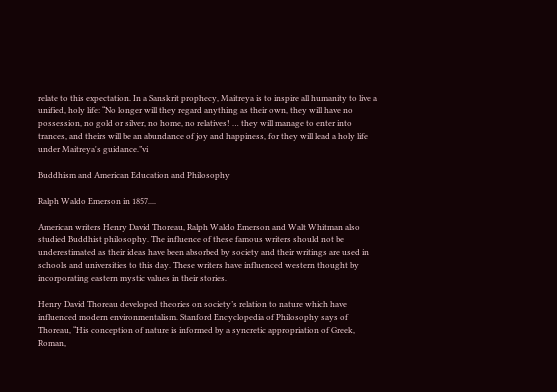relate to this expectation. In a Sanskrit prophecy, Maitreya is to inspire all humanity to live a unified, holy life: “No longer will they regard anything as their own, they will have no possession, no gold or silver, no home, no relatives! … they will manage to enter into trances, and theirs will be an abundance of joy and happiness, for they will lead a holy life under Maitreya's guidance.”vi

Buddhism and American Education and Philosophy

Ralph Waldo Emerson in 1857....

American writers Henry David Thoreau, Ralph Waldo Emerson and Walt Whitman also studied Buddhist philosophy. The influence of these famous writers should not be underestimated as their ideas have been absorbed by society and their writings are used in schools and universities to this day. These writers have influenced western thought by incorporating eastern mystic values in their stories.

Henry David Thoreau developed theories on society’s relation to nature which have influenced modern environmentalism. Stanford Encyclopedia of Philosophy says of Thoreau, “His conception of nature is informed by a syncretic appropriation of Greek, Roman,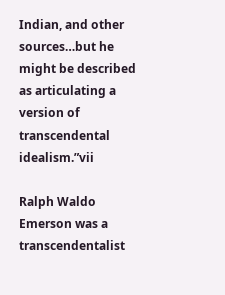Indian, and other sources…but he might be described as articulating a version of transcendental idealism.”vii

Ralph Waldo Emerson was a transcendentalist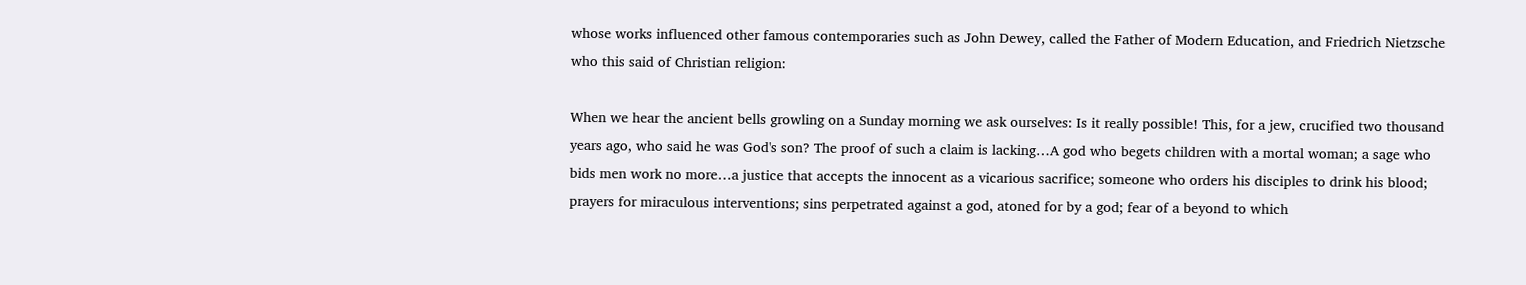whose works influenced other famous contemporaries such as John Dewey, called the Father of Modern Education, and Friedrich Nietzsche who this said of Christian religion:

When we hear the ancient bells growling on a Sunday morning we ask ourselves: Is it really possible! This, for a jew, crucified two thousand years ago, who said he was God's son? The proof of such a claim is lacking…A god who begets children with a mortal woman; a sage who bids men work no more…a justice that accepts the innocent as a vicarious sacrifice; someone who orders his disciples to drink his blood; prayers for miraculous interventions; sins perpetrated against a god, atoned for by a god; fear of a beyond to which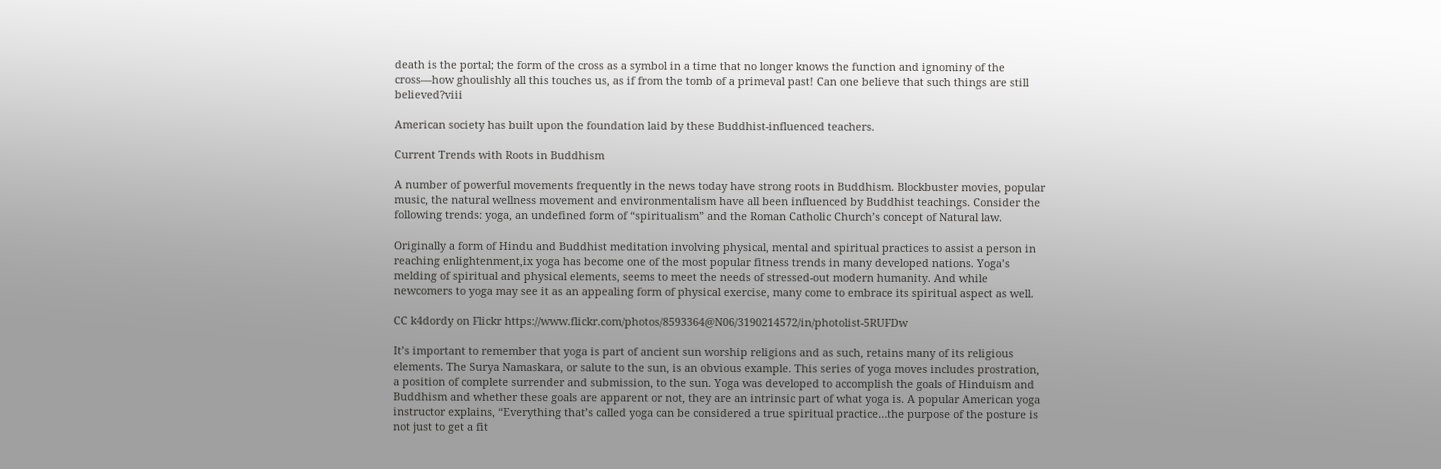death is the portal; the form of the cross as a symbol in a time that no longer knows the function and ignominy of the cross—how ghoulishly all this touches us, as if from the tomb of a primeval past! Can one believe that such things are still believed?viii

American society has built upon the foundation laid by these Buddhist-influenced teachers.

Current Trends with Roots in Buddhism

A number of powerful movements frequently in the news today have strong roots in Buddhism. Blockbuster movies, popular music, the natural wellness movement and environmentalism have all been influenced by Buddhist teachings. Consider the following trends: yoga, an undefined form of “spiritualism” and the Roman Catholic Church’s concept of Natural law.

Originally a form of Hindu and Buddhist meditation involving physical, mental and spiritual practices to assist a person in reaching enlightenment,ix yoga has become one of the most popular fitness trends in many developed nations. Yoga’s melding of spiritual and physical elements, seems to meet the needs of stressed-out modern humanity. And while newcomers to yoga may see it as an appealing form of physical exercise, many come to embrace its spiritual aspect as well.

CC k4dordy on Flickr https://www.flickr.com/photos/8593364@N06/3190214572/in/photolist-5RUFDw

It’s important to remember that yoga is part of ancient sun worship religions and as such, retains many of its religious elements. The Surya Namaskara, or salute to the sun, is an obvious example. This series of yoga moves includes prostration, a position of complete surrender and submission, to the sun. Yoga was developed to accomplish the goals of Hinduism and Buddhism and whether these goals are apparent or not, they are an intrinsic part of what yoga is. A popular American yoga instructor explains, “Everything that’s called yoga can be considered a true spiritual practice…the purpose of the posture is not just to get a fit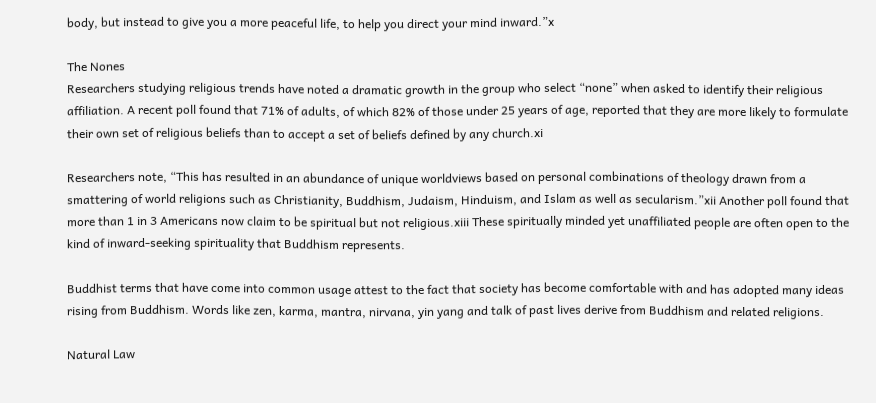body, but instead to give you a more peaceful life, to help you direct your mind inward.”x

The Nones
Researchers studying religious trends have noted a dramatic growth in the group who select “none” when asked to identify their religious affiliation. A recent poll found that 71% of adults, of which 82% of those under 25 years of age, reported that they are more likely to formulate their own set of religious beliefs than to accept a set of beliefs defined by any church.xi

Researchers note, “This has resulted in an abundance of unique worldviews based on personal combinations of theology drawn from a smattering of world religions such as Christianity, Buddhism, Judaism, Hinduism, and Islam as well as secularism.”xii Another poll found that more than 1 in 3 Americans now claim to be spiritual but not religious.xiii These spiritually minded yet unaffiliated people are often open to the kind of inward-seeking spirituality that Buddhism represents.

Buddhist terms that have come into common usage attest to the fact that society has become comfortable with and has adopted many ideas rising from Buddhism. Words like zen, karma, mantra, nirvana, yin yang and talk of past lives derive from Buddhism and related religions.

Natural Law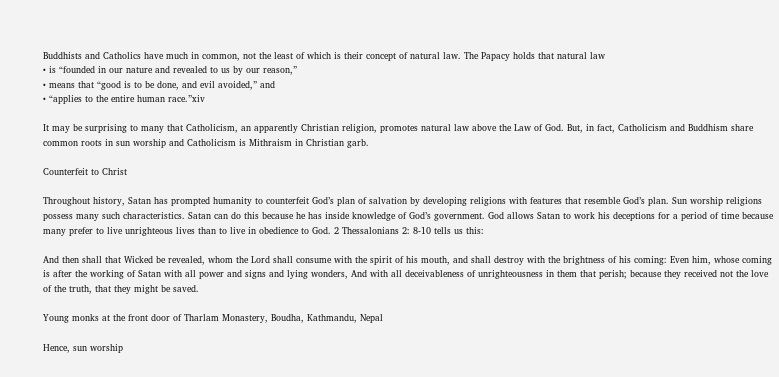Buddhists and Catholics have much in common, not the least of which is their concept of natural law. The Papacy holds that natural law
• is “founded in our nature and revealed to us by our reason,”
• means that “good is to be done, and evil avoided,” and
• “applies to the entire human race.”xiv

It may be surprising to many that Catholicism, an apparently Christian religion, promotes natural law above the Law of God. But, in fact, Catholicism and Buddhism share common roots in sun worship and Catholicism is Mithraism in Christian garb.

Counterfeit to Christ

Throughout history, Satan has prompted humanity to counterfeit God’s plan of salvation by developing religions with features that resemble God’s plan. Sun worship religions possess many such characteristics. Satan can do this because he has inside knowledge of God’s government. God allows Satan to work his deceptions for a period of time because many prefer to live unrighteous lives than to live in obedience to God. 2 Thessalonians 2: 8-10 tells us this:

And then shall that Wicked be revealed, whom the Lord shall consume with the spirit of his mouth, and shall destroy with the brightness of his coming: Even him, whose coming is after the working of Satan with all power and signs and lying wonders, And with all deceivableness of unrighteousness in them that perish; because they received not the love of the truth, that they might be saved.

Young monks at the front door of Tharlam Monastery, Boudha, Kathmandu, Nepal

Hence, sun worship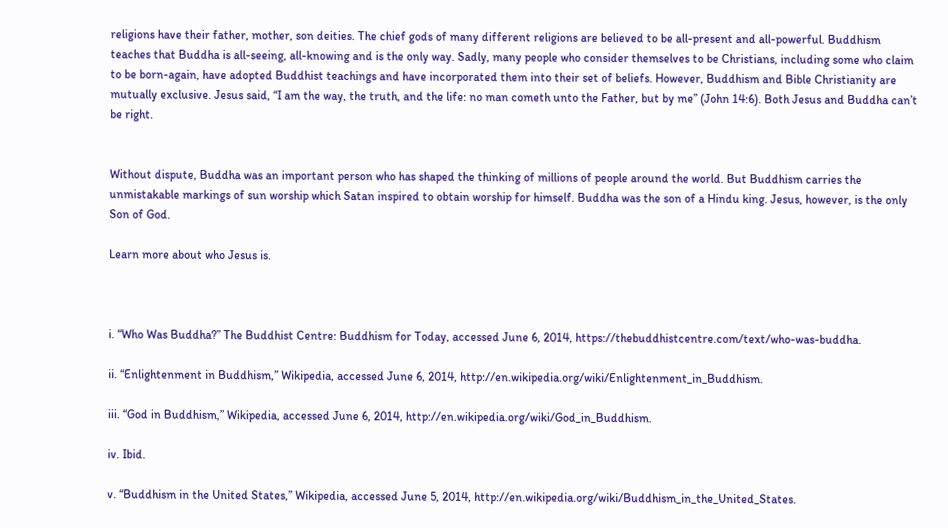religions have their father, mother, son deities. The chief gods of many different religions are believed to be all-present and all-powerful. Buddhism teaches that Buddha is all-seeing, all-knowing and is the only way. Sadly, many people who consider themselves to be Christians, including some who claim to be born-again, have adopted Buddhist teachings and have incorporated them into their set of beliefs. However, Buddhism and Bible Christianity are mutually exclusive. Jesus said, “I am the way, the truth, and the life: no man cometh unto the Father, but by me” (John 14:6). Both Jesus and Buddha can’t be right.


Without dispute, Buddha was an important person who has shaped the thinking of millions of people around the world. But Buddhism carries the unmistakable markings of sun worship which Satan inspired to obtain worship for himself. Buddha was the son of a Hindu king. Jesus, however, is the only Son of God.

Learn more about who Jesus is.



i. “Who Was Buddha?” The Buddhist Centre: Buddhism for Today, accessed June 6, 2014, https://thebuddhistcentre.com/text/who-was-buddha.

ii. “Enlightenment in Buddhism,” Wikipedia, accessed June 6, 2014, http://en.wikipedia.org/wiki/Enlightenment_in_Buddhism.

iii. “God in Buddhism,” Wikipedia, accessed June 6, 2014, http://en.wikipedia.org/wiki/God_in_Buddhism.

iv. Ibid.

v. “Buddhism in the United States,” Wikipedia, accessed June 5, 2014, http://en.wikipedia.org/wiki/Buddhism_in_the_United_States.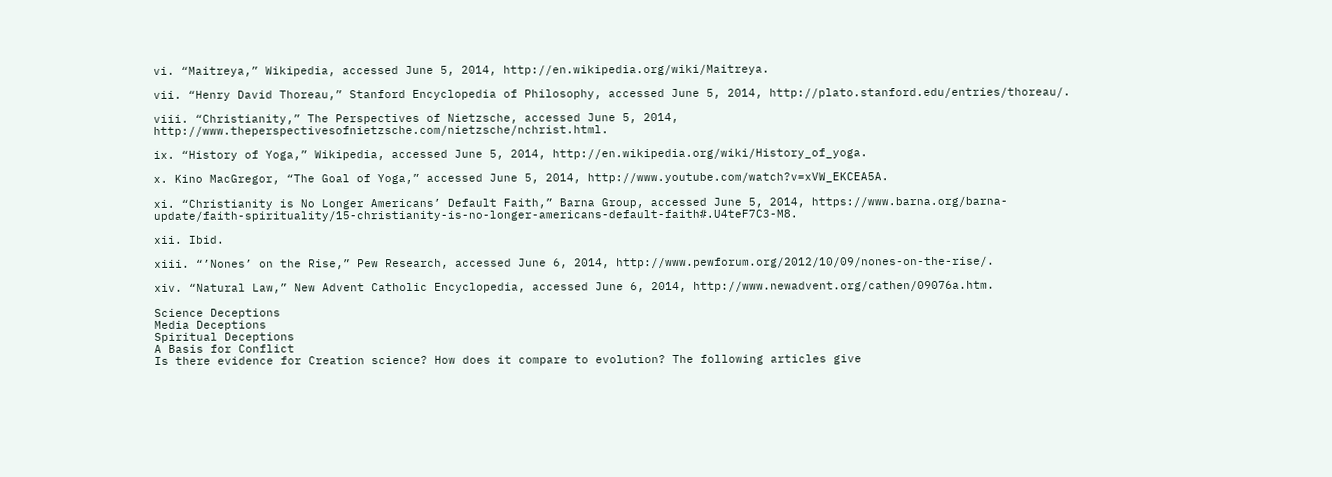vi. “Maitreya,” Wikipedia, accessed June 5, 2014, http://en.wikipedia.org/wiki/Maitreya.

vii. “Henry David Thoreau,” Stanford Encyclopedia of Philosophy, accessed June 5, 2014, http://plato.stanford.edu/entries/thoreau/.

viii. “Christianity,” The Perspectives of Nietzsche, accessed June 5, 2014, http://www.theperspectivesofnietzsche.com/nietzsche/nchrist.html.

ix. “History of Yoga,” Wikipedia, accessed June 5, 2014, http://en.wikipedia.org/wiki/History_of_yoga.

x. Kino MacGregor, “The Goal of Yoga,” accessed June 5, 2014, http://www.youtube.com/watch?v=xVW_EKCEA5A.

xi. “Christianity is No Longer Americans’ Default Faith,” Barna Group, accessed June 5, 2014, https://www.barna.org/barna-update/faith-spirituality/15-christianity-is-no-longer-americans-default-faith#.U4teF7C3-M8.

xii. Ibid.

xiii. “’Nones’ on the Rise,” Pew Research, accessed June 6, 2014, http://www.pewforum.org/2012/10/09/nones-on-the-rise/.

xiv. “Natural Law,” New Advent Catholic Encyclopedia, accessed June 6, 2014, http://www.newadvent.org/cathen/09076a.htm.

Science Deceptions
Media Deceptions
Spiritual Deceptions
A Basis for Conflict
Is there evidence for Creation science? How does it compare to evolution? The following articles give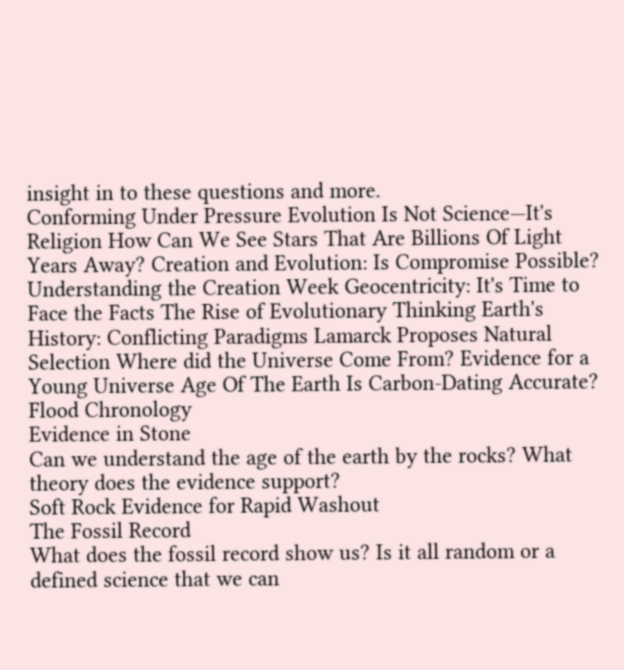insight in to these questions and more.
Conforming Under Pressure Evolution Is Not Science—It's Religion How Can We See Stars That Are Billions Of Light Years Away? Creation and Evolution: Is Compromise Possible? Understanding the Creation Week Geocentricity: It's Time to Face the Facts The Rise of Evolutionary Thinking Earth's History: Conflicting Paradigms Lamarck Proposes Natural Selection Where did the Universe Come From? Evidence for a Young Universe Age Of The Earth Is Carbon-Dating Accurate? Flood Chronology
Evidence in Stone
Can we understand the age of the earth by the rocks? What theory does the evidence support?
Soft Rock Evidence for Rapid Washout
The Fossil Record
What does the fossil record show us? Is it all random or a defined science that we can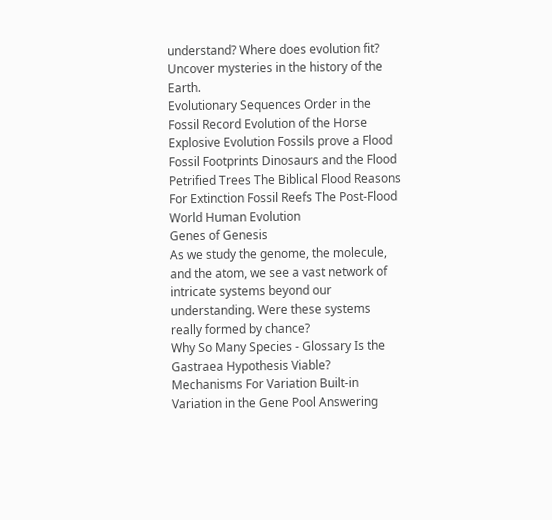understand? Where does evolution fit? Uncover mysteries in the history of the Earth.
Evolutionary Sequences Order in the Fossil Record Evolution of the Horse Explosive Evolution Fossils prove a Flood Fossil Footprints Dinosaurs and the Flood Petrified Trees The Biblical Flood Reasons For Extinction Fossil Reefs The Post-Flood World Human Evolution
Genes of Genesis
As we study the genome, the molecule, and the atom, we see a vast network of intricate systems beyond our understanding. Were these systems really formed by chance?
Why So Many Species - Glossary Is the Gastraea Hypothesis Viable? Mechanisms For Variation Built-in Variation in the Gene Pool Answering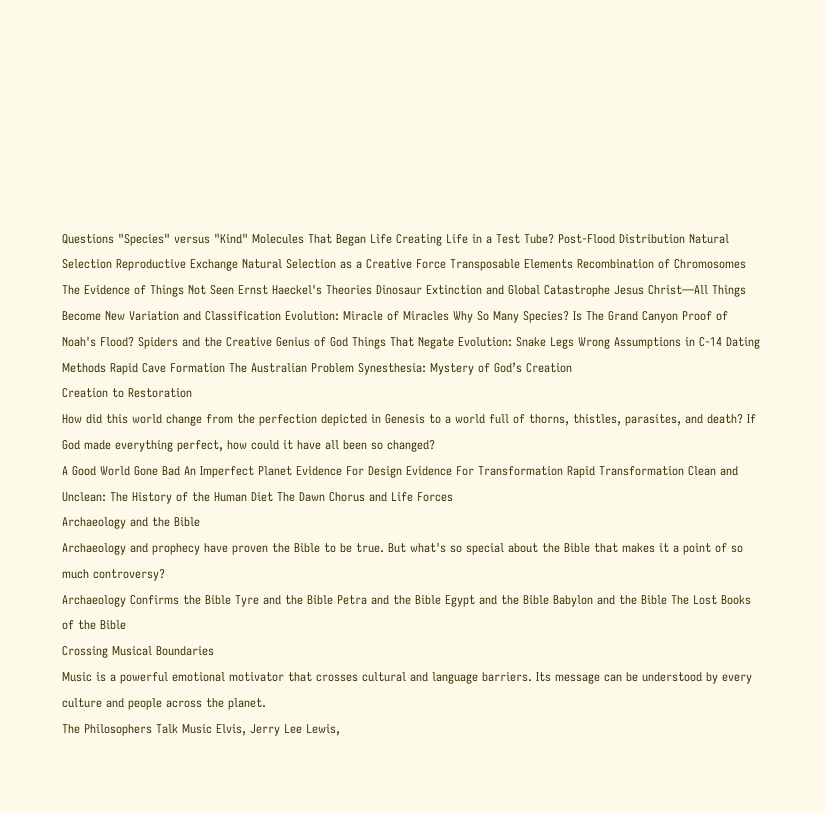Questions "Species" versus "Kind" Molecules That Began Life Creating Life in a Test Tube? Post-Flood Distribution Natural Selection Reproductive Exchange Natural Selection as a Creative Force Transposable Elements Recombination of Chromosomes The Evidence of Things Not Seen Ernst Haeckel's Theories Dinosaur Extinction and Global Catastrophe Jesus Christ—All Things Become New Variation and Classification Evolution: Miracle of Miracles Why So Many Species? Is The Grand Canyon Proof of Noah's Flood? Spiders and the Creative Genius of God Things That Negate Evolution: Snake Legs Wrong Assumptions in C-14 Dating Methods Rapid Cave Formation The Australian Problem Synesthesia: Mystery of God’s Creation
Creation to Restoration
How did this world change from the perfection depicted in Genesis to a world full of thorns, thistles, parasites, and death? If God made everything perfect, how could it have all been so changed?
A Good World Gone Bad An Imperfect Planet Evidence For Design Evidence For Transformation Rapid Transformation Clean and Unclean: The History of the Human Diet The Dawn Chorus and Life Forces
Archaeology and the Bible
Archaeology and prophecy have proven the Bible to be true. But what's so special about the Bible that makes it a point of so much controversy?
Archaeology Confirms the Bible Tyre and the Bible Petra and the Bible Egypt and the Bible Babylon and the Bible The Lost Books of the Bible
Crossing Musical Boundaries
Music is a powerful emotional motivator that crosses cultural and language barriers. Its message can be understood by every culture and people across the planet.
The Philosophers Talk Music Elvis, Jerry Lee Lewis,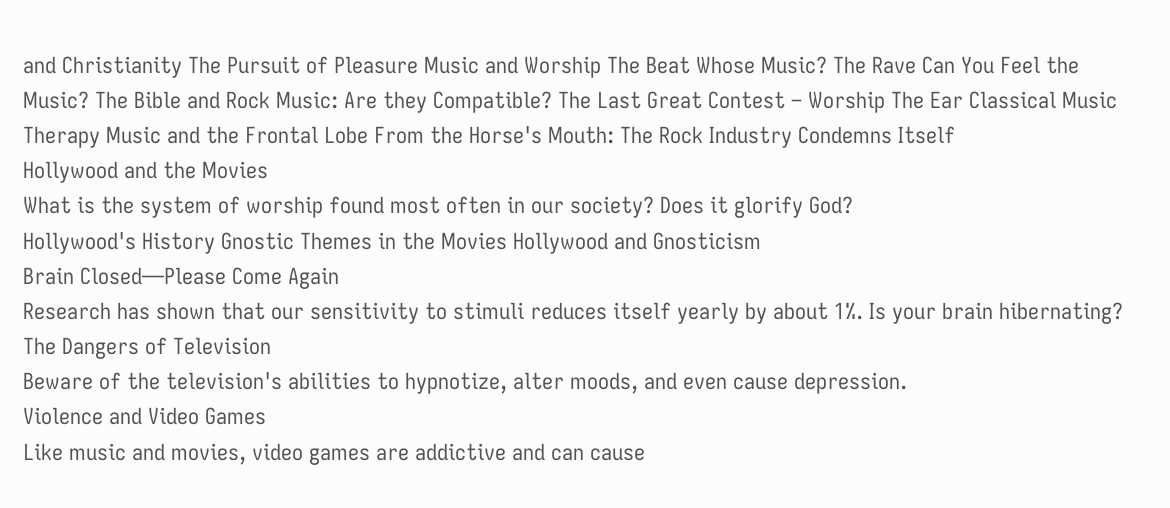and Christianity The Pursuit of Pleasure Music and Worship The Beat Whose Music? The Rave Can You Feel the Music? The Bible and Rock Music: Are they Compatible? The Last Great Contest – Worship The Ear Classical Music Therapy Music and the Frontal Lobe From the Horse's Mouth: The Rock Industry Condemns Itself
Hollywood and the Movies
What is the system of worship found most often in our society? Does it glorify God?
Hollywood's History Gnostic Themes in the Movies Hollywood and Gnosticism
Brain Closed—Please Come Again
Research has shown that our sensitivity to stimuli reduces itself yearly by about 1%. Is your brain hibernating?
The Dangers of Television
Beware of the television's abilities to hypnotize, alter moods, and even cause depression.
Violence and Video Games
Like music and movies, video games are addictive and can cause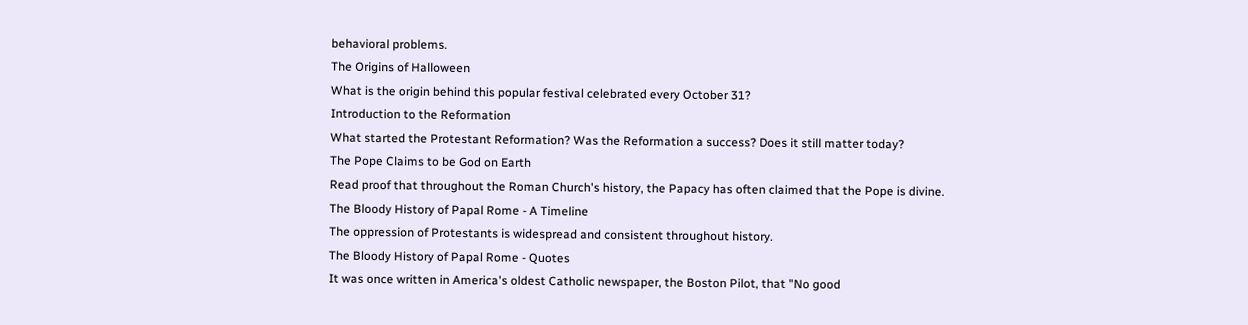behavioral problems.
The Origins of Halloween
What is the origin behind this popular festival celebrated every October 31?
Introduction to the Reformation
What started the Protestant Reformation? Was the Reformation a success? Does it still matter today?
The Pope Claims to be God on Earth
Read proof that throughout the Roman Church's history, the Papacy has often claimed that the Pope is divine.
The Bloody History of Papal Rome - A Timeline
The oppression of Protestants is widespread and consistent throughout history.
The Bloody History of Papal Rome - Quotes
It was once written in America's oldest Catholic newspaper, the Boston Pilot, that "No good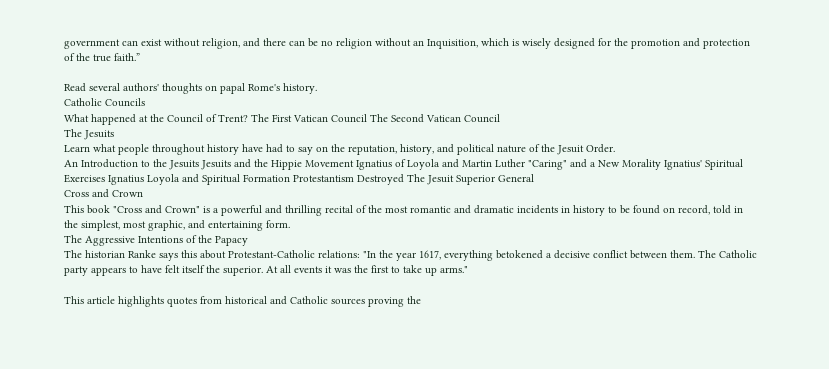government can exist without religion, and there can be no religion without an Inquisition, which is wisely designed for the promotion and protection of the true faith.”

Read several authors' thoughts on papal Rome's history.
Catholic Councils
What happened at the Council of Trent? The First Vatican Council The Second Vatican Council
The Jesuits
Learn what people throughout history have had to say on the reputation, history, and political nature of the Jesuit Order.
An Introduction to the Jesuits Jesuits and the Hippie Movement Ignatius of Loyola and Martin Luther "Caring" and a New Morality Ignatius' Spiritual Exercises Ignatius Loyola and Spiritual Formation Protestantism Destroyed The Jesuit Superior General
Cross and Crown
This book "Cross and Crown" is a powerful and thrilling recital of the most romantic and dramatic incidents in history to be found on record, told in the simplest, most graphic, and entertaining form.
The Aggressive Intentions of the Papacy
The historian Ranke says this about Protestant-Catholic relations: "In the year 1617, everything betokened a decisive conflict between them. The Catholic party appears to have felt itself the superior. At all events it was the first to take up arms."

This article highlights quotes from historical and Catholic sources proving the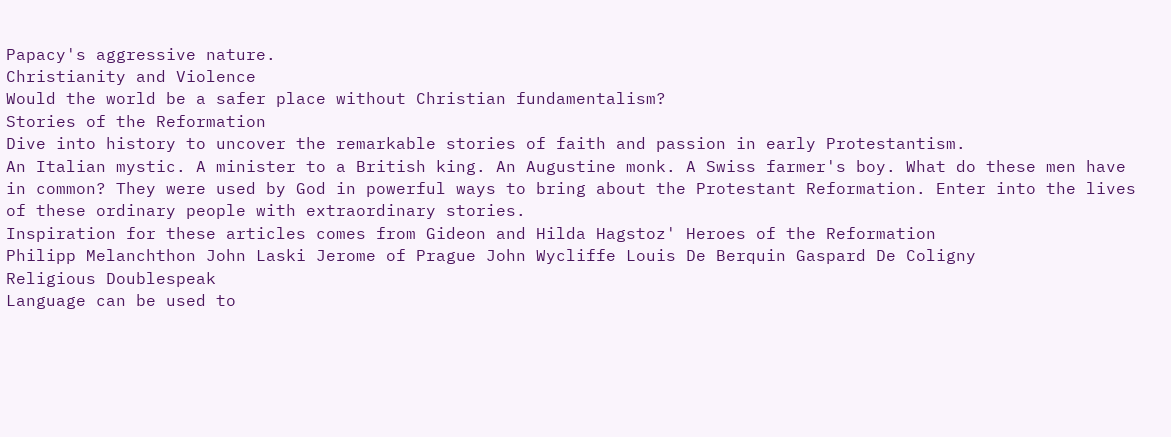Papacy's aggressive nature.
Christianity and Violence
Would the world be a safer place without Christian fundamentalism?
Stories of the Reformation
Dive into history to uncover the remarkable stories of faith and passion in early Protestantism.
An Italian mystic. A minister to a British king. An Augustine monk. A Swiss farmer's boy. What do these men have in common? They were used by God in powerful ways to bring about the Protestant Reformation. Enter into the lives of these ordinary people with extraordinary stories.
Inspiration for these articles comes from Gideon and Hilda Hagstoz' Heroes of the Reformation
Philipp Melanchthon John Laski Jerome of Prague John Wycliffe Louis De Berquin Gaspard De Coligny
Religious Doublespeak
Language can be used to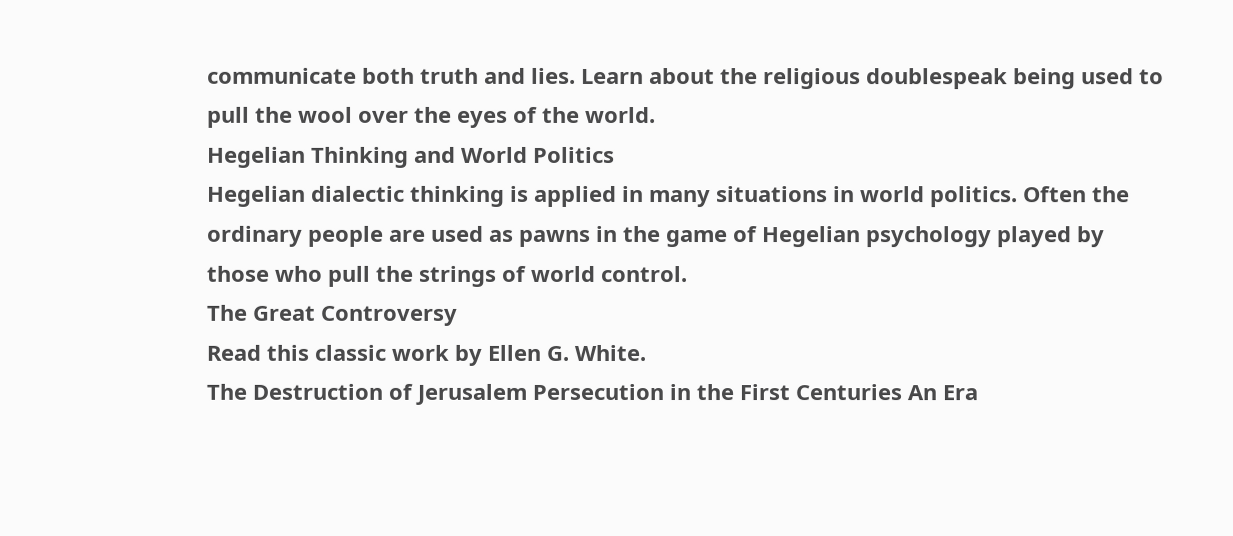communicate both truth and lies. Learn about the religious doublespeak being used to pull the wool over the eyes of the world.
Hegelian Thinking and World Politics
Hegelian dialectic thinking is applied in many situations in world politics. Often the ordinary people are used as pawns in the game of Hegelian psychology played by those who pull the strings of world control.
The Great Controversy
Read this classic work by Ellen G. White.
The Destruction of Jerusalem Persecution in the First Centuries An Era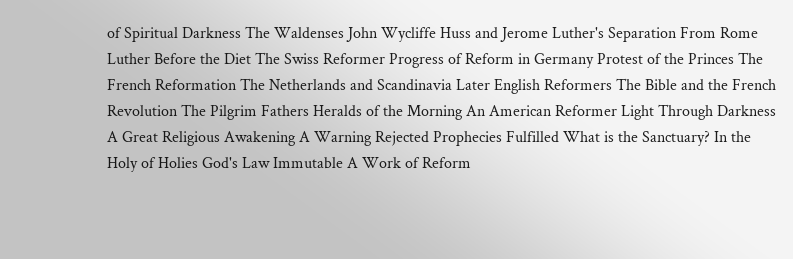of Spiritual Darkness The Waldenses John Wycliffe Huss and Jerome Luther's Separation From Rome Luther Before the Diet The Swiss Reformer Progress of Reform in Germany Protest of the Princes The French Reformation The Netherlands and Scandinavia Later English Reformers The Bible and the French Revolution The Pilgrim Fathers Heralds of the Morning An American Reformer Light Through Darkness A Great Religious Awakening A Warning Rejected Prophecies Fulfilled What is the Sanctuary? In the Holy of Holies God's Law Immutable A Work of Reform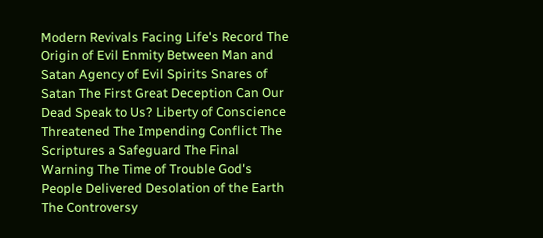Modern Revivals Facing Life's Record The Origin of Evil Enmity Between Man and Satan Agency of Evil Spirits Snares of Satan The First Great Deception Can Our Dead Speak to Us? Liberty of Conscience Threatened The Impending Conflict The Scriptures a Safeguard The Final Warning The Time of Trouble God's People Delivered Desolation of the Earth The Controversy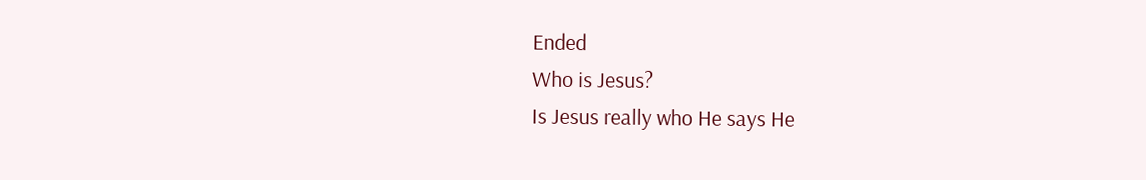Ended
Who is Jesus?
Is Jesus really who He says He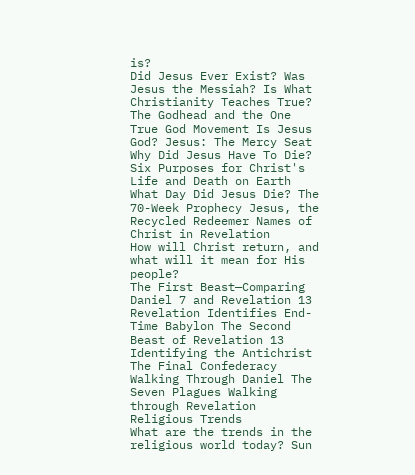is?
Did Jesus Ever Exist? Was Jesus the Messiah? Is What Christianity Teaches True? The Godhead and the One True God Movement Is Jesus God? Jesus: The Mercy Seat Why Did Jesus Have To Die? Six Purposes for Christ's Life and Death on Earth What Day Did Jesus Die? The 70-Week Prophecy Jesus, the Recycled Redeemer Names of Christ in Revelation
How will Christ return, and what will it mean for His people?
The First Beast—Comparing Daniel 7 and Revelation 13 Revelation Identifies End-Time Babylon The Second Beast of Revelation 13 Identifying the Antichrist The Final Confederacy Walking Through Daniel The Seven Plagues Walking through Revelation
Religious Trends
What are the trends in the religious world today? Sun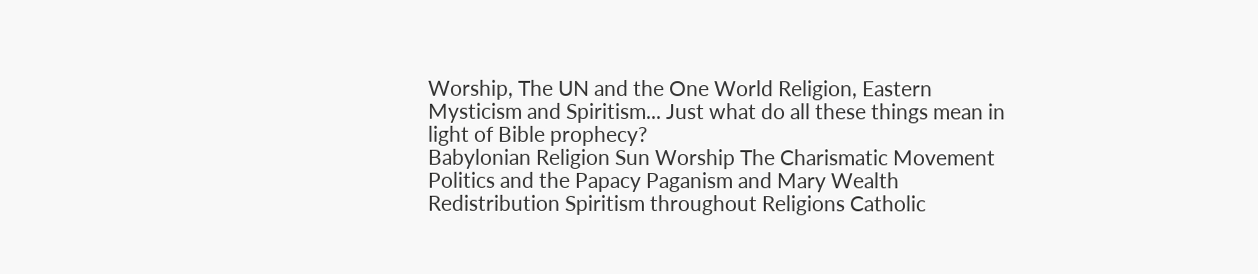Worship, The UN and the One World Religion, Eastern Mysticism and Spiritism... Just what do all these things mean in light of Bible prophecy?
Babylonian Religion Sun Worship The Charismatic Movement Politics and the Papacy Paganism and Mary Wealth Redistribution Spiritism throughout Religions Catholic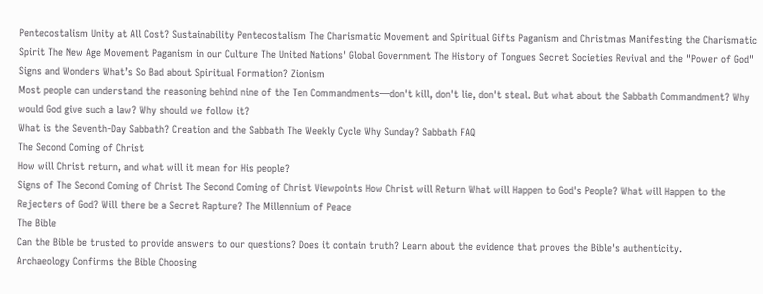Pentecostalism Unity at All Cost? Sustainability Pentecostalism The Charismatic Movement and Spiritual Gifts Paganism and Christmas Manifesting the Charismatic Spirit The New Age Movement Paganism in our Culture The United Nations' Global Government The History of Tongues Secret Societies Revival and the "Power of God" Signs and Wonders What’s So Bad about Spiritual Formation? Zionism
Most people can understand the reasoning behind nine of the Ten Commandments—don't kill, don't lie, don't steal. But what about the Sabbath Commandment? Why would God give such a law? Why should we follow it?
What is the Seventh-Day Sabbath? Creation and the Sabbath The Weekly Cycle Why Sunday? Sabbath FAQ
The Second Coming of Christ
How will Christ return, and what will it mean for His people?
Signs of The Second Coming of Christ The Second Coming of Christ Viewpoints How Christ will Return What will Happen to God's People? What will Happen to the Rejecters of God? Will there be a Secret Rapture? The Millennium of Peace
The Bible
Can the Bible be trusted to provide answers to our questions? Does it contain truth? Learn about the evidence that proves the Bible's authenticity.
Archaeology Confirms the Bible Choosing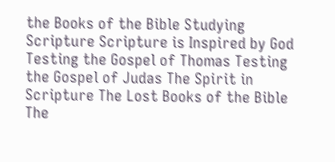the Books of the Bible Studying Scripture Scripture is Inspired by God Testing the Gospel of Thomas Testing the Gospel of Judas The Spirit in Scripture The Lost Books of the Bible The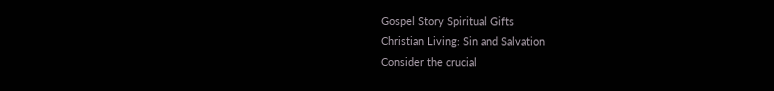Gospel Story Spiritual Gifts
Christian Living: Sin and Salvation
Consider the crucial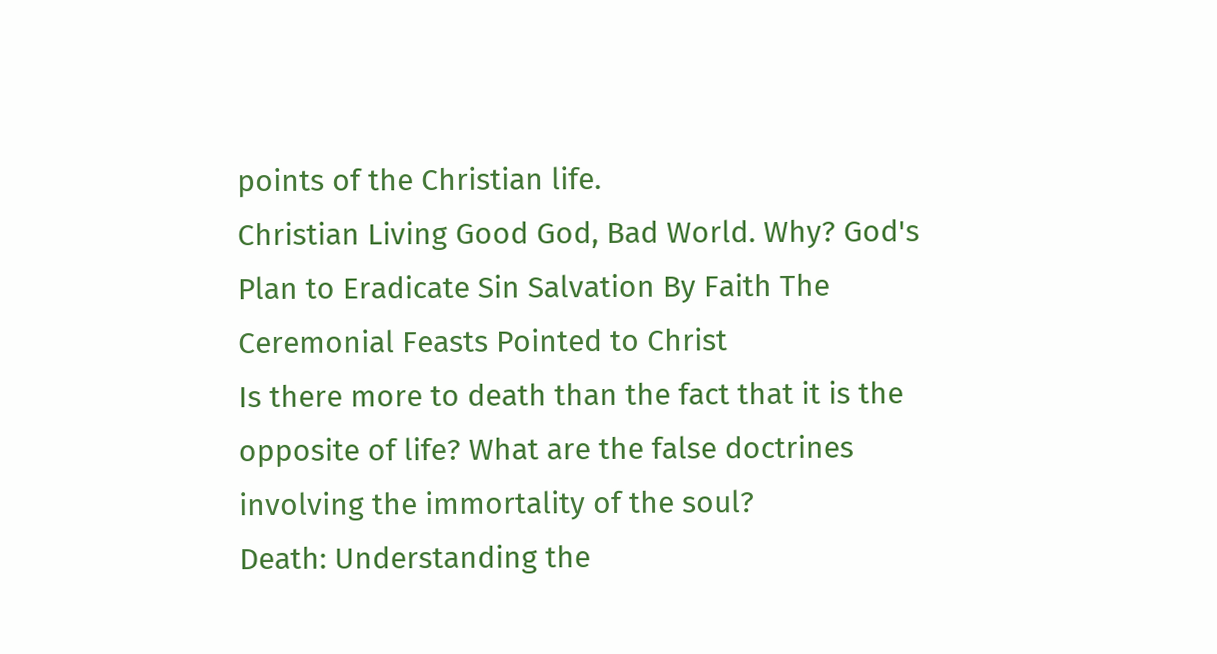points of the Christian life.
Christian Living Good God, Bad World. Why? God's Plan to Eradicate Sin Salvation By Faith The Ceremonial Feasts Pointed to Christ
Is there more to death than the fact that it is the opposite of life? What are the false doctrines involving the immortality of the soul?
Death: Understanding the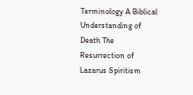Terminology A Biblical Understanding of Death The Resurrection of Lazarus Spiritism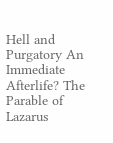Hell and Purgatory An Immediate Afterlife? The Parable of Lazarus